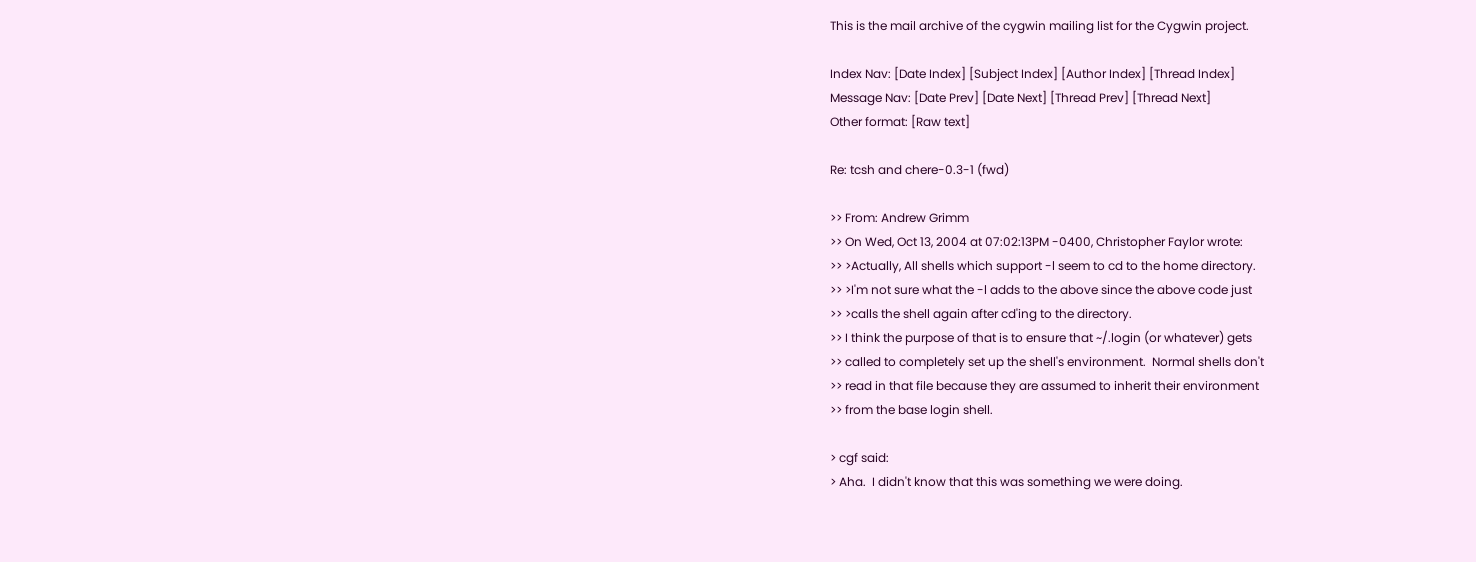This is the mail archive of the cygwin mailing list for the Cygwin project.

Index Nav: [Date Index] [Subject Index] [Author Index] [Thread Index]
Message Nav: [Date Prev] [Date Next] [Thread Prev] [Thread Next]
Other format: [Raw text]

Re: tcsh and chere-0.3-1 (fwd)

>> From: Andrew Grimm
>> On Wed, Oct 13, 2004 at 07:02:13PM -0400, Christopher Faylor wrote:
>> >Actually, All shells which support -l seem to cd to the home directory.
>> >I'm not sure what the -l adds to the above since the above code just
>> >calls the shell again after cd'ing to the directory.
>> I think the purpose of that is to ensure that ~/.login (or whatever) gets
>> called to completely set up the shell's environment.  Normal shells don't
>> read in that file because they are assumed to inherit their environment
>> from the base login shell.

> cgf said:
> Aha.  I didn't know that this was something we were doing.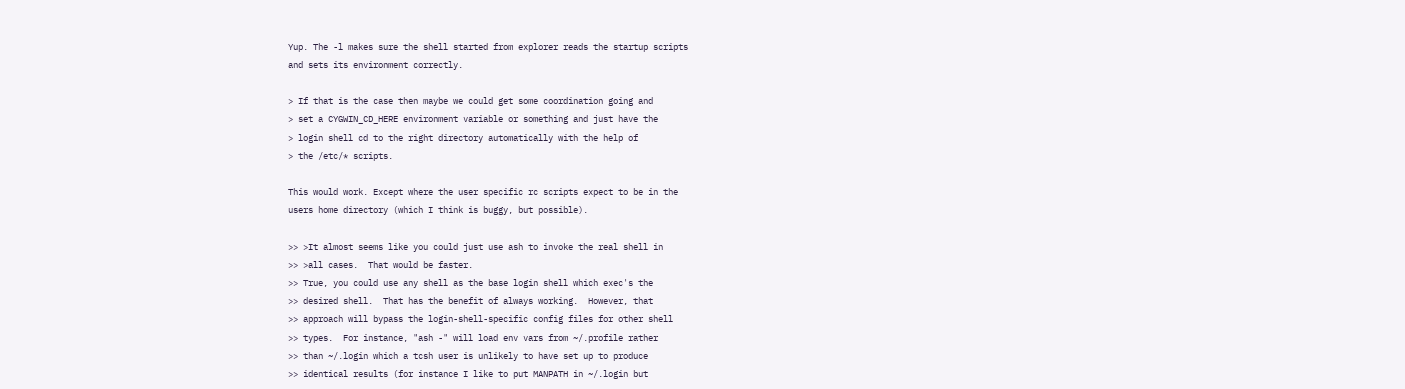Yup. The -l makes sure the shell started from explorer reads the startup scripts
and sets its environment correctly.

> If that is the case then maybe we could get some coordination going and
> set a CYGWIN_CD_HERE environment variable or something and just have the
> login shell cd to the right directory automatically with the help of
> the /etc/* scripts.

This would work. Except where the user specific rc scripts expect to be in the
users home directory (which I think is buggy, but possible).

>> >It almost seems like you could just use ash to invoke the real shell in
>> >all cases.  That would be faster.
>> True, you could use any shell as the base login shell which exec's the
>> desired shell.  That has the benefit of always working.  However, that
>> approach will bypass the login-shell-specific config files for other shell
>> types.  For instance, "ash -" will load env vars from ~/.profile rather
>> than ~/.login which a tcsh user is unlikely to have set up to produce
>> identical results (for instance I like to put MANPATH in ~/.login but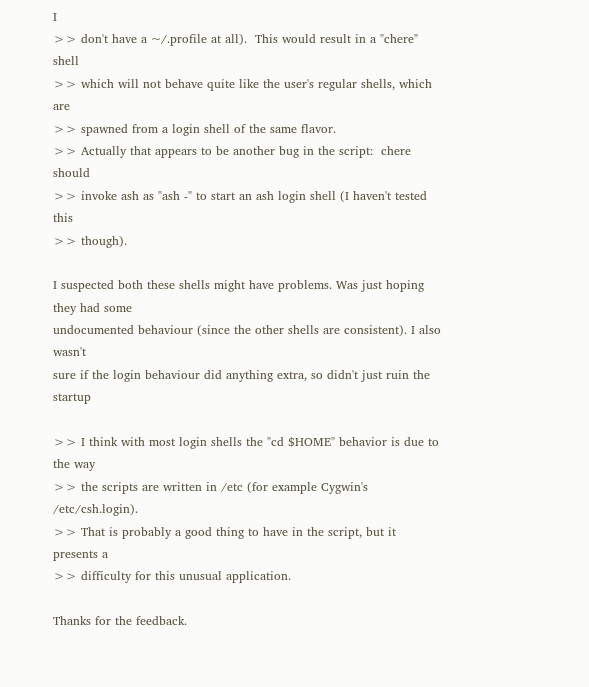I
>> don't have a ~/.profile at all).  This would result in a "chere" shell
>> which will not behave quite like the user's regular shells, which are
>> spawned from a login shell of the same flavor.
>> Actually that appears to be another bug in the script:  chere should
>> invoke ash as "ash -" to start an ash login shell (I haven't tested this
>> though).

I suspected both these shells might have problems. Was just hoping they had some
undocumented behaviour (since the other shells are consistent). I also wasn't
sure if the login behaviour did anything extra, so didn't just ruin the startup

>> I think with most login shells the "cd $HOME" behavior is due to the way
>> the scripts are written in /etc (for example Cygwin's /etc/csh.login).
>> That is probably a good thing to have in the script, but it presents a
>> difficulty for this unusual application.

Thanks for the feedback.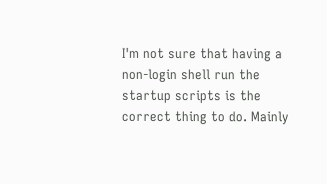I'm not sure that having a non-login shell run the startup scripts is the
correct thing to do. Mainly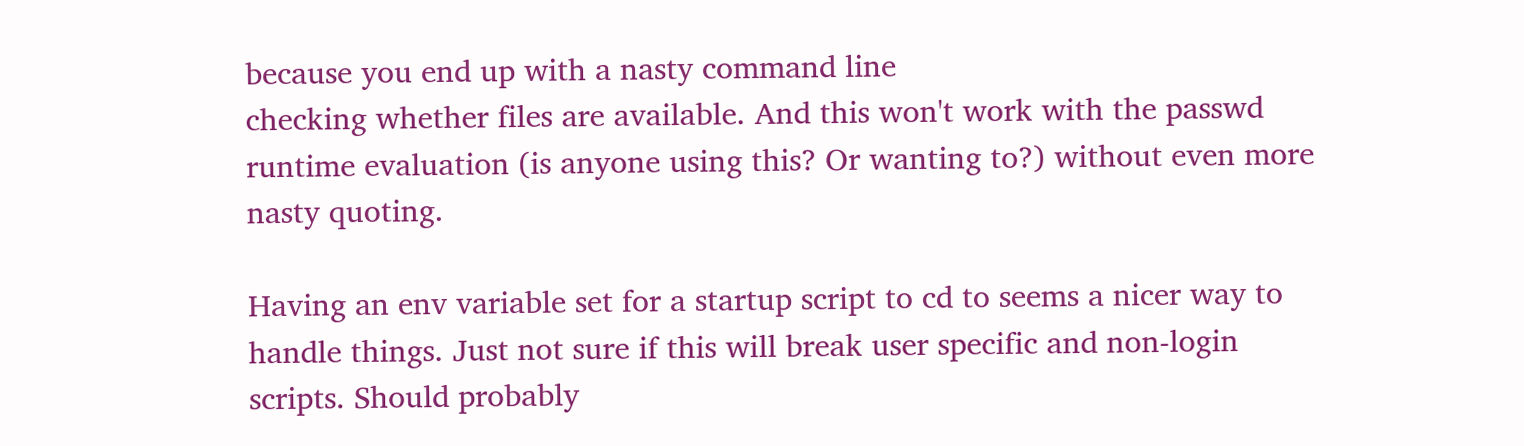because you end up with a nasty command line
checking whether files are available. And this won't work with the passwd
runtime evaluation (is anyone using this? Or wanting to?) without even more
nasty quoting.

Having an env variable set for a startup script to cd to seems a nicer way to
handle things. Just not sure if this will break user specific and non-login
scripts. Should probably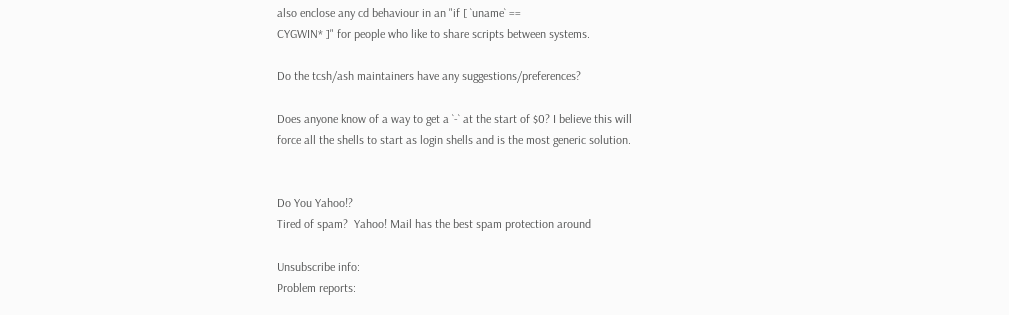also enclose any cd behaviour in an "if [ `uname` ==
CYGWIN* ]" for people who like to share scripts between systems.

Do the tcsh/ash maintainers have any suggestions/preferences?

Does anyone know of a way to get a `-` at the start of $0? I believe this will
force all the shells to start as login shells and is the most generic solution.


Do You Yahoo!?
Tired of spam?  Yahoo! Mail has the best spam protection around

Unsubscribe info:
Problem reports: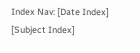Index Nav: [Date Index] [Subject Index]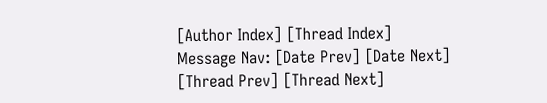[Author Index] [Thread Index]
Message Nav: [Date Prev] [Date Next] [Thread Prev] [Thread Next]